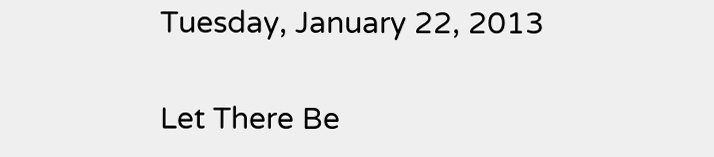Tuesday, January 22, 2013

Let There Be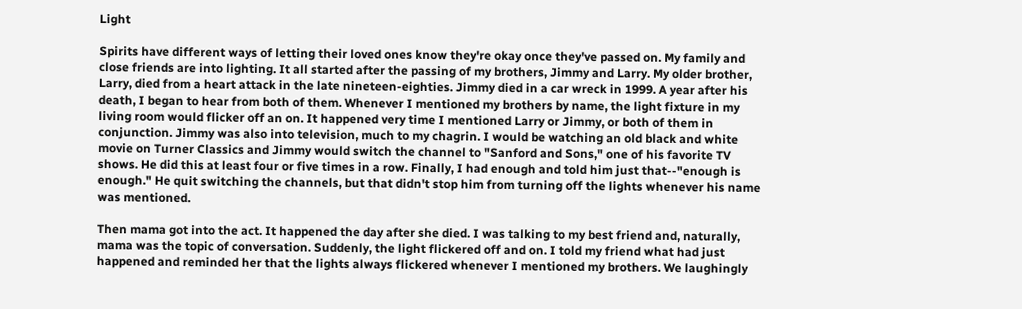Light

Spirits have different ways of letting their loved ones know they're okay once they've passed on. My family and close friends are into lighting. It all started after the passing of my brothers, Jimmy and Larry. My older brother, Larry, died from a heart attack in the late nineteen-eighties. Jimmy died in a car wreck in 1999. A year after his death, I began to hear from both of them. Whenever I mentioned my brothers by name, the light fixture in my living room would flicker off an on. It happened very time I mentioned Larry or Jimmy, or both of them in conjunction. Jimmy was also into television, much to my chagrin. I would be watching an old black and white movie on Turner Classics and Jimmy would switch the channel to "Sanford and Sons," one of his favorite TV shows. He did this at least four or five times in a row. Finally, I had enough and told him just that--"enough is enough." He quit switching the channels, but that didn't stop him from turning off the lights whenever his name was mentioned.

Then mama got into the act. It happened the day after she died. I was talking to my best friend and, naturally, mama was the topic of conversation. Suddenly, the light flickered off and on. I told my friend what had just happened and reminded her that the lights always flickered whenever I mentioned my brothers. We laughingly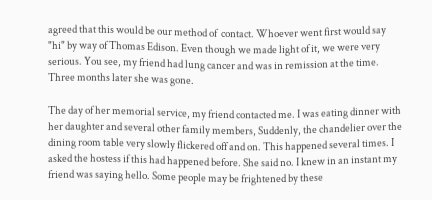agreed that this would be our method of  contact. Whoever went first would say "hi" by way of Thomas Edison. Even though we made light of it, we were very serious. You see, my friend had lung cancer and was in remission at the time. Three months later she was gone.

The day of her memorial service, my friend contacted me. I was eating dinner with her daughter and several other family members, Suddenly, the chandelier over the dining room table very slowly flickered off and on. This happened several times. I asked the hostess if this had happened before. She said no. I knew in an instant my friend was saying hello. Some people may be frightened by these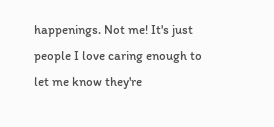happenings. Not me! It's just people I love caring enough to let me know they're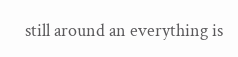still around an everything is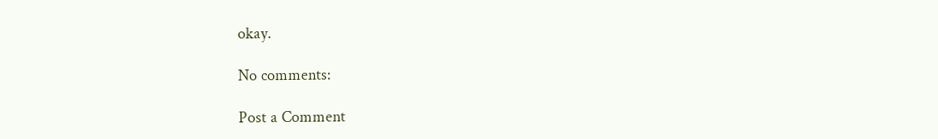okay.

No comments:

Post a Comment